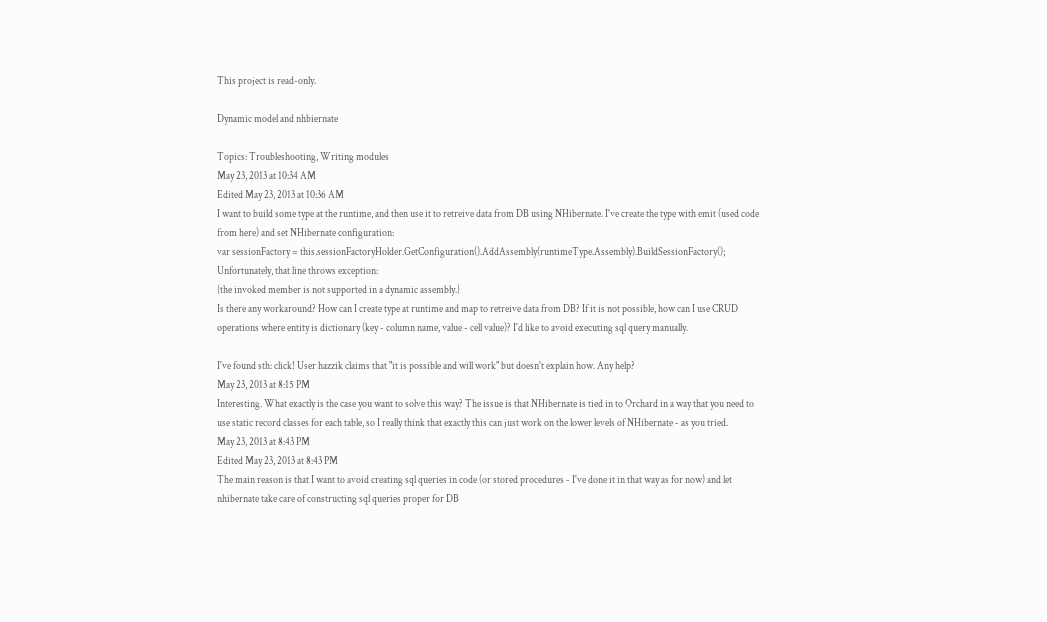This project is read-only.

Dynamic model and nhbiernate

Topics: Troubleshooting, Writing modules
May 23, 2013 at 10:34 AM
Edited May 23, 2013 at 10:36 AM
I want to build some type at the runtime, and then use it to retreive data from DB using NHibernate. I've create the type with emit (used code from here) and set NHibernate configuration:
var sessionFactory = this.sessionFactoryHolder.GetConfiguration().AddAssembly(runtimeType.Assembly).BuildSessionFactory();
Unfortunately, that line throws exception:
{the invoked member is not supported in a dynamic assembly.}
Is there any workaround? How can I create type at runtime and map to retreive data from DB? If it is not possible, how can I use CRUD operations where entity is dictionary (key - column name, value - cell value)? I'd like to avoid executing sql query manually.

I've found sth: click! User hazzik claims that "it is possible and will work" but doesn't explain how. Any help?
May 23, 2013 at 8:15 PM
Interesting. What exactly is the case you want to solve this way? The issue is that NHibernate is tied in to Orchard in a way that you need to use static record classes for each table, so I really think that exactly this can just work on the lower levels of NHibernate - as you tried.
May 23, 2013 at 8:43 PM
Edited May 23, 2013 at 8:43 PM
The main reason is that I want to avoid creating sql queries in code (or stored procedures - I've done it in that way as for now) and let nhibernate take care of constructing sql queries proper for DB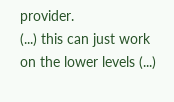provider.
(...) this can just work on the lower levels (...)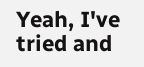Yeah, I've tried and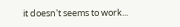it doesn't seems to work...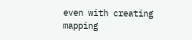even with creating mapping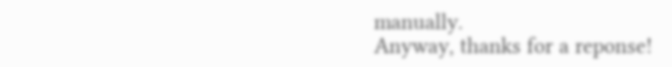manually.
Anyway, thanks for a reponse!